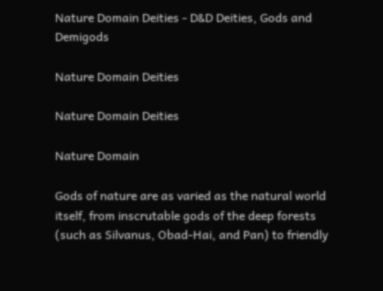Nature Domain Deities - D&D Deities, Gods and Demigods

Nature Domain Deities

Nature Domain Deities

Nature Domain

Gods of nature are as varied as the natural world itself, from inscrutable gods of the deep forests (such as Silvanus, Obad-Hai, and Pan) to friendly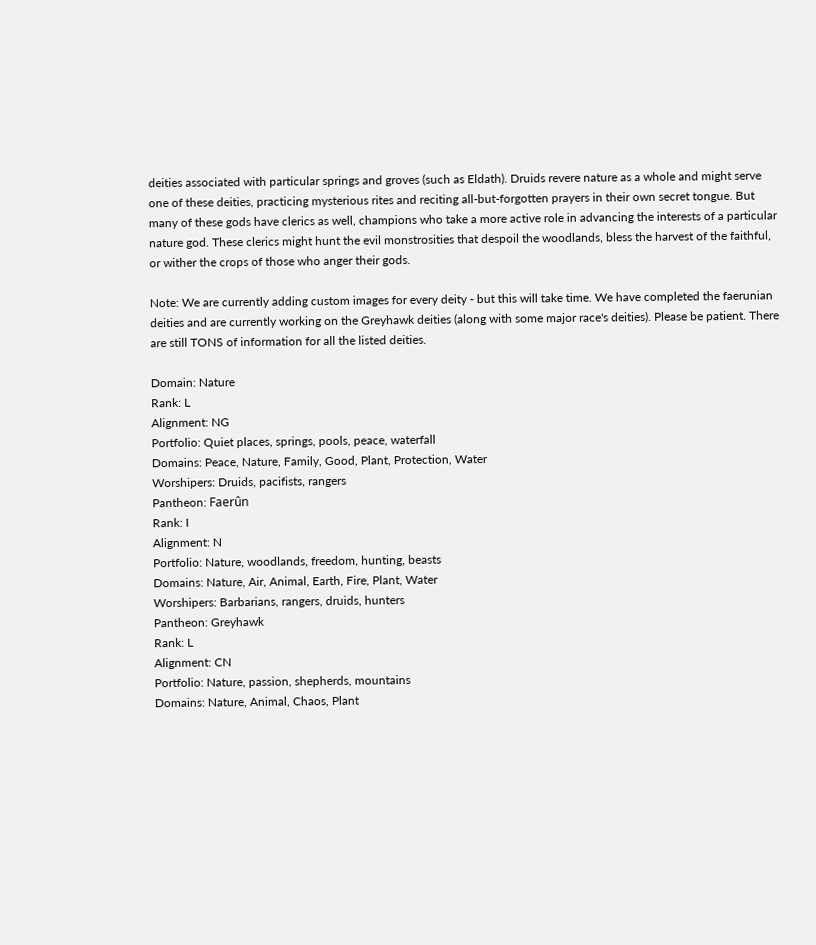deities associated with particular springs and groves (such as Eldath). Druids revere nature as a whole and might serve one of these deities, practicing mysterious rites and reciting all-but-forgotten prayers in their own secret tongue. But many of these gods have clerics as well, champions who take a more active role in advancing the interests of a particular nature god. These clerics might hunt the evil monstrosities that despoil the woodlands, bless the harvest of the faithful, or wither the crops of those who anger their gods.

Note: We are currently adding custom images for every deity - but this will take time. We have completed the faerunian deities and are currently working on the Greyhawk deities (along with some major race's deities). Please be patient. There are still TONS of information for all the listed deities.

Domain: Nature
Rank: L
Alignment: NG
Portfolio: Quiet places, springs, pools, peace, waterfall
Domains: Peace, Nature, Family, Good, Plant, Protection, Water
Worshipers: Druids, pacifists, rangers
Pantheon: Faerûn
Rank: I
Alignment: N
Portfolio: Nature, woodlands, freedom, hunting, beasts
Domains: Nature, Air, Animal, Earth, Fire, Plant, Water
Worshipers: Barbarians, rangers, druids, hunters
Pantheon: Greyhawk
Rank: L
Alignment: CN
Portfolio: Nature, passion, shepherds, mountains
Domains: Nature, Animal, Chaos, Plant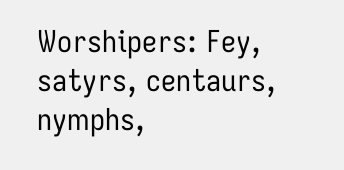Worshipers: Fey, satyrs, centaurs, nymphs,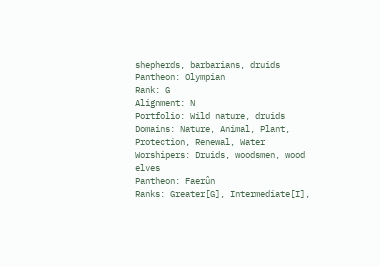shepherds, barbarians, druids
Pantheon: Olympian
Rank: G
Alignment: N
Portfolio: Wild nature, druids
Domains: Nature, Animal, Plant, Protection, Renewal, Water
Worshipers: Druids, woodsmen, wood elves
Pantheon: Faerûn
Ranks: Greater[G], Intermediate[I],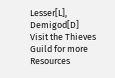Lesser[L], Demigod[D]
Visit the Thieves Guild for more Resources